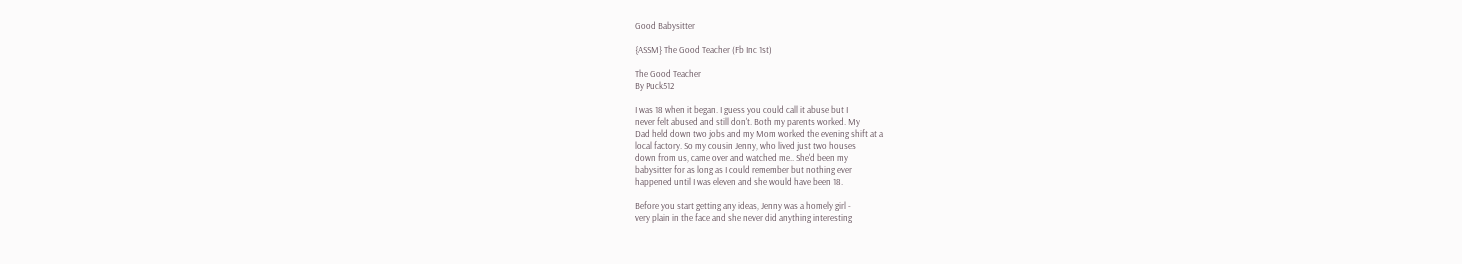Good Babysitter

{ASSM} The Good Teacher (Fb Inc 1st)

The Good Teacher
By Puck512

I was 18 when it began. I guess you could call it abuse but I
never felt abused and still don't. Both my parents worked. My
Dad held down two jobs and my Mom worked the evening shift at a
local factory. So my cousin Jenny, who lived just two houses
down from us, came over and watched me.. She'd been my
babysitter for as long as I could remember but nothing ever
happened until I was eleven and she would have been 18.

Before you start getting any ideas, Jenny was a homely girl -
very plain in the face and she never did anything interesting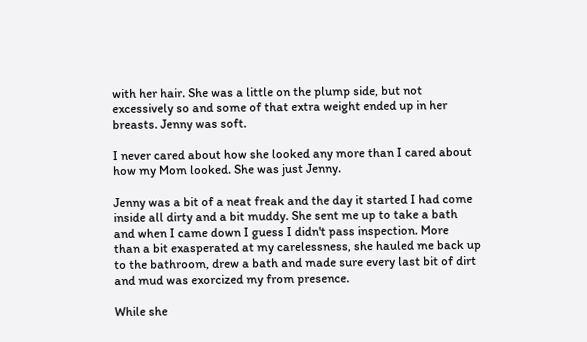with her hair. She was a little on the plump side, but not
excessively so and some of that extra weight ended up in her
breasts. Jenny was soft.

I never cared about how she looked any more than I cared about
how my Mom looked. She was just Jenny.

Jenny was a bit of a neat freak and the day it started I had come
inside all dirty and a bit muddy. She sent me up to take a bath
and when I came down I guess I didn't pass inspection. More
than a bit exasperated at my carelessness, she hauled me back up
to the bathroom, drew a bath and made sure every last bit of dirt
and mud was exorcized my from presence.

While she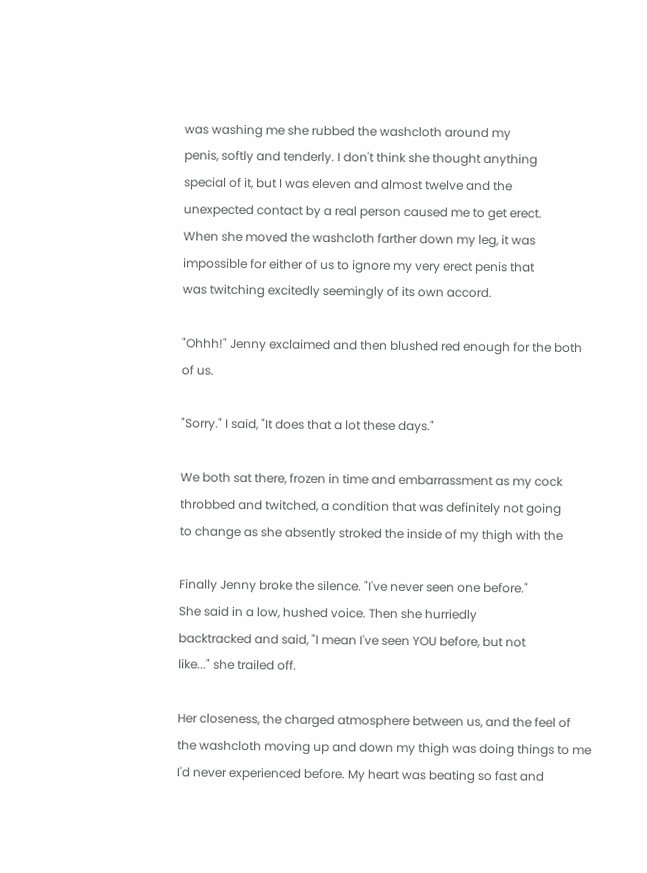was washing me she rubbed the washcloth around my
penis, softly and tenderly. I don't think she thought anything
special of it, but I was eleven and almost twelve and the
unexpected contact by a real person caused me to get erect.
When she moved the washcloth farther down my leg, it was
impossible for either of us to ignore my very erect penis that
was twitching excitedly seemingly of its own accord.

"Ohhh!" Jenny exclaimed and then blushed red enough for the both
of us.

"Sorry." I said, "It does that a lot these days."

We both sat there, frozen in time and embarrassment as my cock
throbbed and twitched, a condition that was definitely not going
to change as she absently stroked the inside of my thigh with the

Finally Jenny broke the silence. "I've never seen one before."
She said in a low, hushed voice. Then she hurriedly
backtracked and said, "I mean I've seen YOU before, but not
like..." she trailed off.

Her closeness, the charged atmosphere between us, and the feel of
the washcloth moving up and down my thigh was doing things to me
I'd never experienced before. My heart was beating so fast and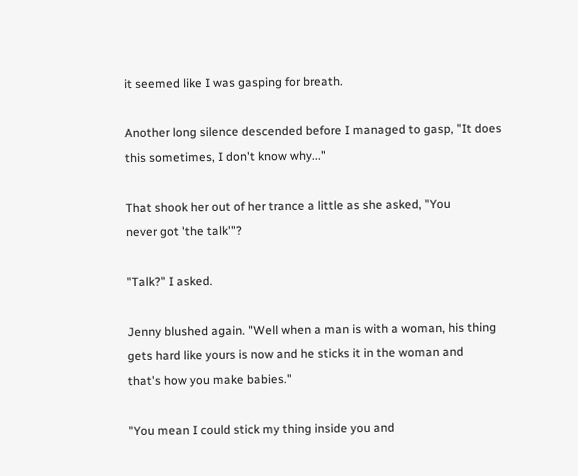it seemed like I was gasping for breath.

Another long silence descended before I managed to gasp, "It does
this sometimes, I don't know why..."

That shook her out of her trance a little as she asked, "You
never got 'the talk'"?

"Talk?" I asked.

Jenny blushed again. "Well when a man is with a woman, his thing
gets hard like yours is now and he sticks it in the woman and
that's how you make babies."

"You mean I could stick my thing inside you and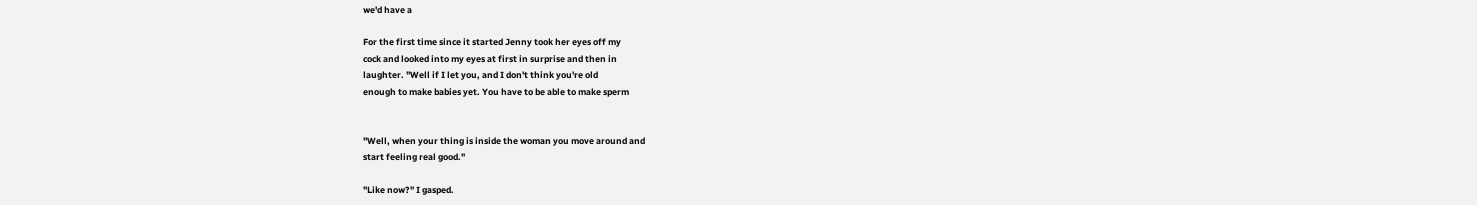we'd have a

For the first time since it started Jenny took her eyes off my
cock and looked into my eyes at first in surprise and then in
laughter. "Well if I let you, and I don't think you're old
enough to make babies yet. You have to be able to make sperm


"Well, when your thing is inside the woman you move around and
start feeling real good."

"Like now?" I gasped.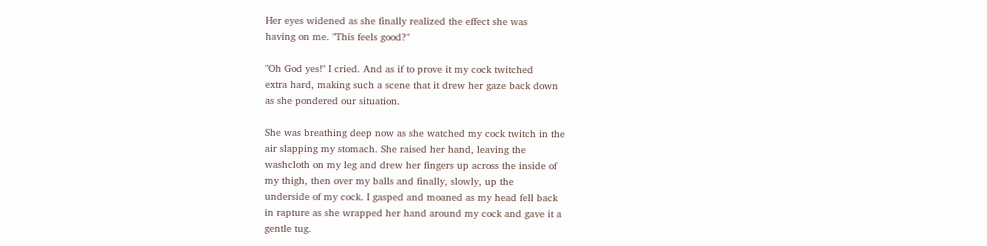Her eyes widened as she finally realized the effect she was
having on me. "This feels good?"

"Oh God yes!" I cried. And as if to prove it my cock twitched
extra hard, making such a scene that it drew her gaze back down
as she pondered our situation.

She was breathing deep now as she watched my cock twitch in the
air slapping my stomach. She raised her hand, leaving the
washcloth on my leg and drew her fingers up across the inside of
my thigh, then over my balls and finally, slowly, up the
underside of my cock. I gasped and moaned as my head fell back
in rapture as she wrapped her hand around my cock and gave it a
gentle tug.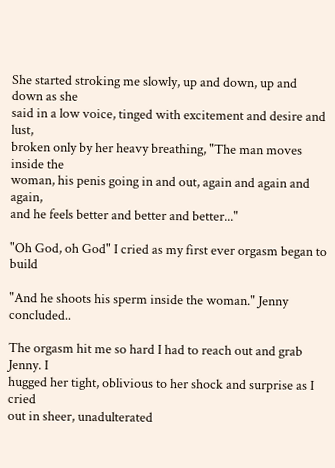She started stroking me slowly, up and down, up and down as she
said in a low voice, tinged with excitement and desire and lust,
broken only by her heavy breathing, "The man moves inside the
woman, his penis going in and out, again and again and again,
and he feels better and better and better..."

"Oh God, oh God" I cried as my first ever orgasm began to build

"And he shoots his sperm inside the woman." Jenny concluded..

The orgasm hit me so hard I had to reach out and grab Jenny. I
hugged her tight, oblivious to her shock and surprise as I cried
out in sheer, unadulterated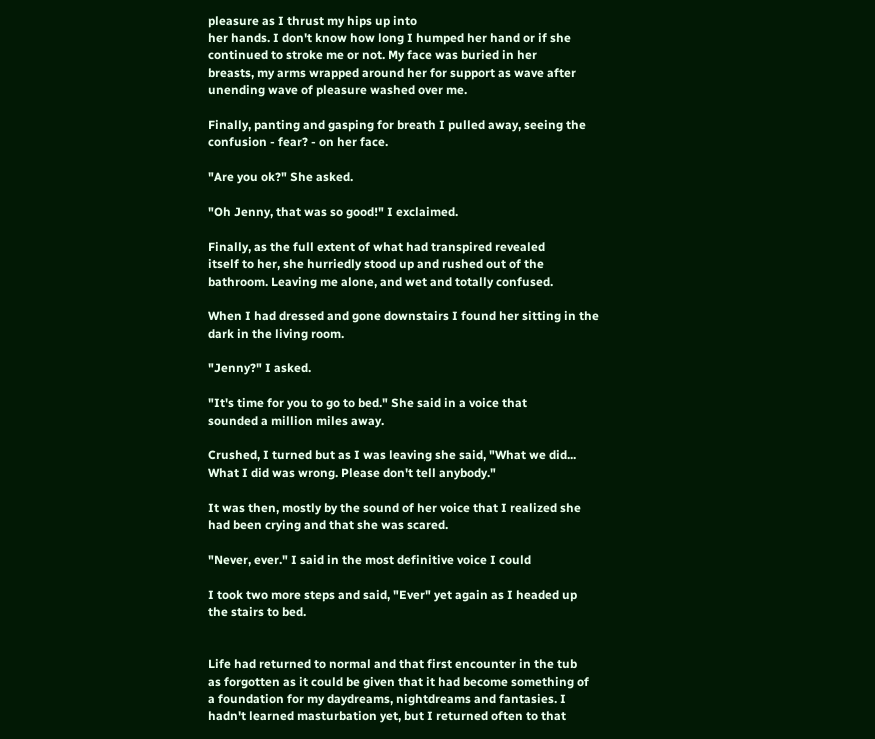pleasure as I thrust my hips up into
her hands. I don't know how long I humped her hand or if she
continued to stroke me or not. My face was buried in her
breasts, my arms wrapped around her for support as wave after
unending wave of pleasure washed over me.

Finally, panting and gasping for breath I pulled away, seeing the
confusion - fear? - on her face.

"Are you ok?" She asked.

"Oh Jenny, that was so good!" I exclaimed.

Finally, as the full extent of what had transpired revealed
itself to her, she hurriedly stood up and rushed out of the
bathroom. Leaving me alone, and wet and totally confused.

When I had dressed and gone downstairs I found her sitting in the
dark in the living room.

"Jenny?" I asked.

"It's time for you to go to bed." She said in a voice that
sounded a million miles away.

Crushed, I turned but as I was leaving she said, "What we did...
What I did was wrong. Please don't tell anybody."

It was then, mostly by the sound of her voice that I realized she
had been crying and that she was scared.

"Never, ever." I said in the most definitive voice I could

I took two more steps and said, "Ever" yet again as I headed up
the stairs to bed.


Life had returned to normal and that first encounter in the tub
as forgotten as it could be given that it had become something of
a foundation for my daydreams, nightdreams and fantasies. I
hadn't learned masturbation yet, but I returned often to that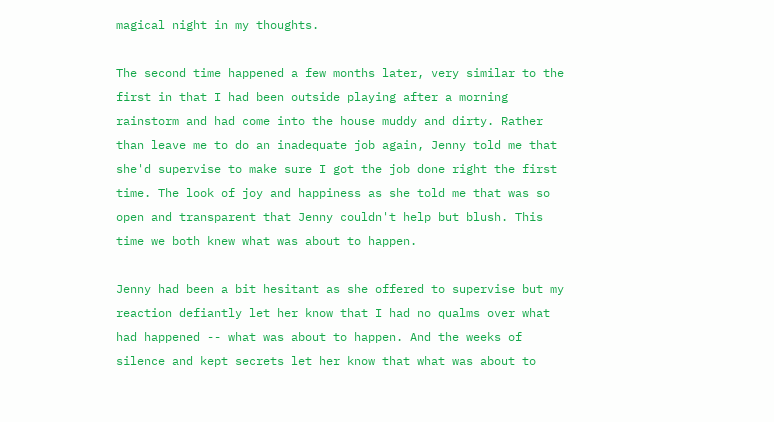magical night in my thoughts.

The second time happened a few months later, very similar to the
first in that I had been outside playing after a morning
rainstorm and had come into the house muddy and dirty. Rather
than leave me to do an inadequate job again, Jenny told me that
she'd supervise to make sure I got the job done right the first
time. The look of joy and happiness as she told me that was so
open and transparent that Jenny couldn't help but blush. This
time we both knew what was about to happen.

Jenny had been a bit hesitant as she offered to supervise but my
reaction defiantly let her know that I had no qualms over what
had happened -- what was about to happen. And the weeks of
silence and kept secrets let her know that what was about to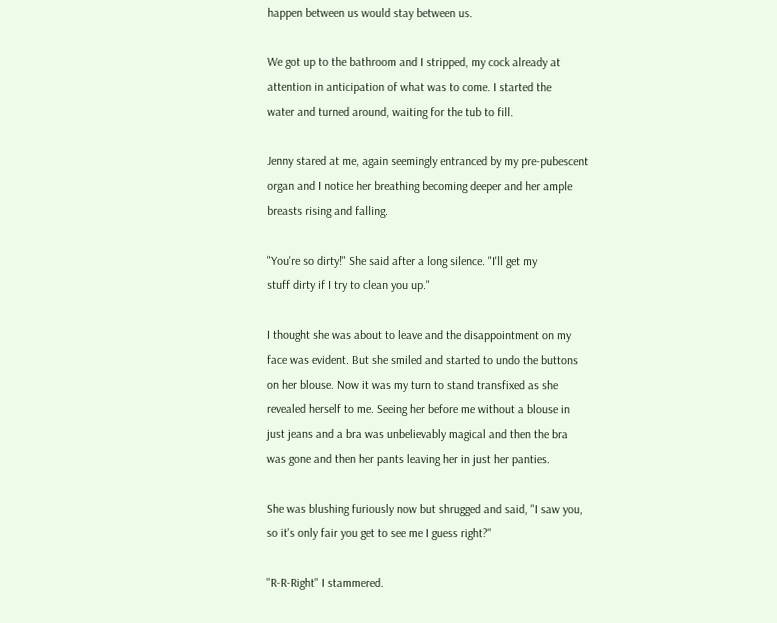happen between us would stay between us.

We got up to the bathroom and I stripped, my cock already at
attention in anticipation of what was to come. I started the
water and turned around, waiting for the tub to fill.

Jenny stared at me, again seemingly entranced by my pre-pubescent
organ and I notice her breathing becoming deeper and her ample
breasts rising and falling.

"You're so dirty!" She said after a long silence. "I'll get my
stuff dirty if I try to clean you up."

I thought she was about to leave and the disappointment on my
face was evident. But she smiled and started to undo the buttons
on her blouse. Now it was my turn to stand transfixed as she
revealed herself to me. Seeing her before me without a blouse in
just jeans and a bra was unbelievably magical and then the bra
was gone and then her pants leaving her in just her panties.

She was blushing furiously now but shrugged and said, "I saw you,
so it's only fair you get to see me I guess right?"

"R-R-Right" I stammered.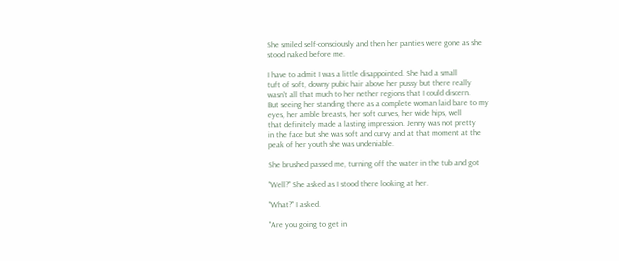She smiled self-consciously and then her panties were gone as she
stood naked before me.

I have to admit I was a little disappointed. She had a small
tuft of soft, downy pubic hair above her pussy but there really
wasn't all that much to her nether regions that I could discern.
But seeing her standing there as a complete woman laid bare to my
eyes, her amble breasts, her soft curves, her wide hips, well
that definitely made a lasting impression. Jenny was not pretty
in the face but she was soft and curvy and at that moment at the
peak of her youth she was undeniable.

She brushed passed me, turning off the water in the tub and got

"Well?" She asked as I stood there looking at her.

"What?" I asked.

"Are you going to get in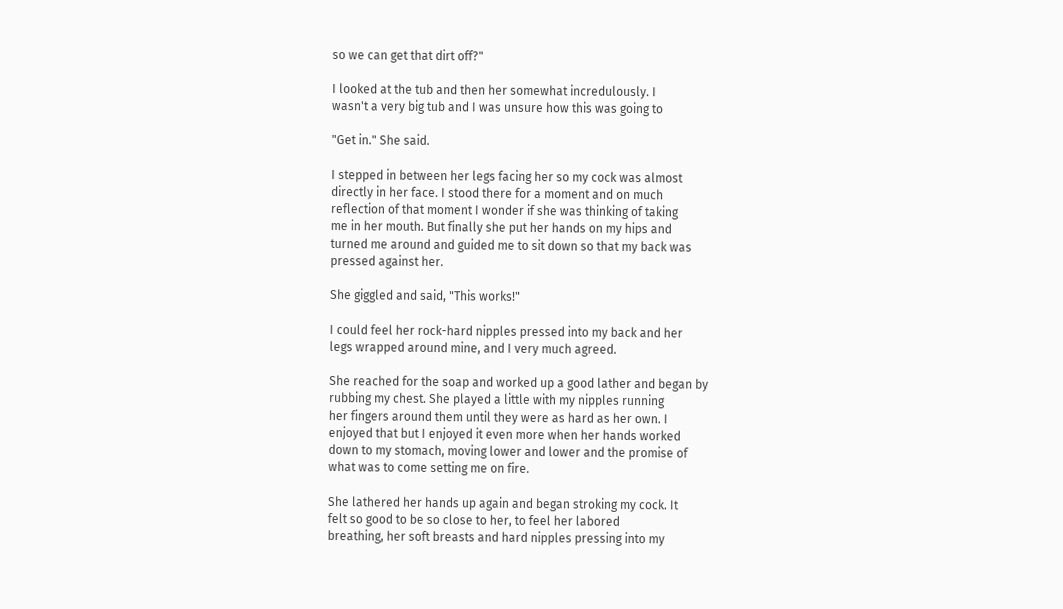so we can get that dirt off?"

I looked at the tub and then her somewhat incredulously. I
wasn't a very big tub and I was unsure how this was going to

"Get in." She said.

I stepped in between her legs facing her so my cock was almost
directly in her face. I stood there for a moment and on much
reflection of that moment I wonder if she was thinking of taking
me in her mouth. But finally she put her hands on my hips and
turned me around and guided me to sit down so that my back was
pressed against her.

She giggled and said, "This works!"

I could feel her rock-hard nipples pressed into my back and her
legs wrapped around mine, and I very much agreed.

She reached for the soap and worked up a good lather and began by
rubbing my chest. She played a little with my nipples running
her fingers around them until they were as hard as her own. I
enjoyed that but I enjoyed it even more when her hands worked
down to my stomach, moving lower and lower and the promise of
what was to come setting me on fire.

She lathered her hands up again and began stroking my cock. It
felt so good to be so close to her, to feel her labored
breathing, her soft breasts and hard nipples pressing into my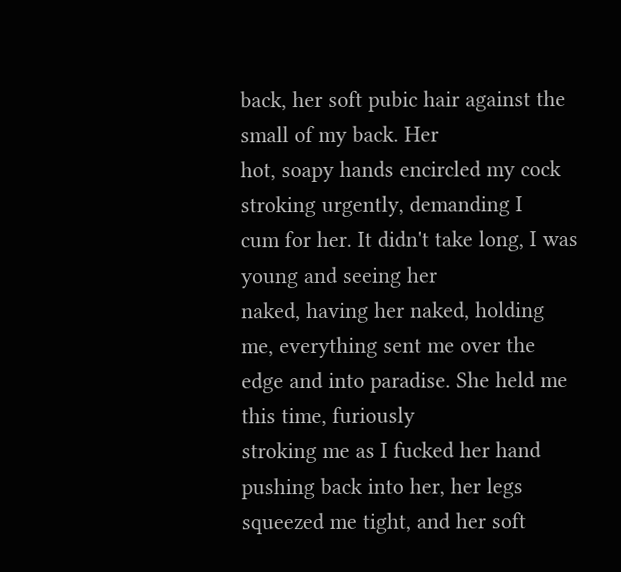back, her soft pubic hair against the small of my back. Her
hot, soapy hands encircled my cock stroking urgently, demanding I
cum for her. It didn't take long, I was young and seeing her
naked, having her naked, holding me, everything sent me over the
edge and into paradise. She held me this time, furiously
stroking me as I fucked her hand pushing back into her, her legs
squeezed me tight, and her soft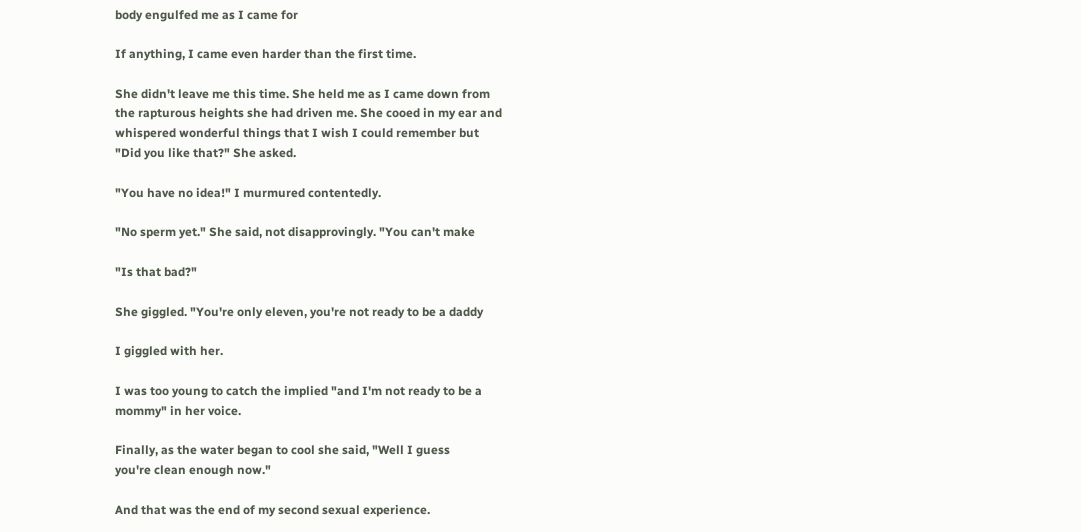body engulfed me as I came for

If anything, I came even harder than the first time.

She didn't leave me this time. She held me as I came down from
the rapturous heights she had driven me. She cooed in my ear and
whispered wonderful things that I wish I could remember but
"Did you like that?" She asked.

"You have no idea!" I murmured contentedly.

"No sperm yet." She said, not disapprovingly. "You can't make

"Is that bad?"

She giggled. "You're only eleven, you're not ready to be a daddy

I giggled with her.

I was too young to catch the implied "and I'm not ready to be a
mommy" in her voice.

Finally, as the water began to cool she said, "Well I guess
you're clean enough now."

And that was the end of my second sexual experience.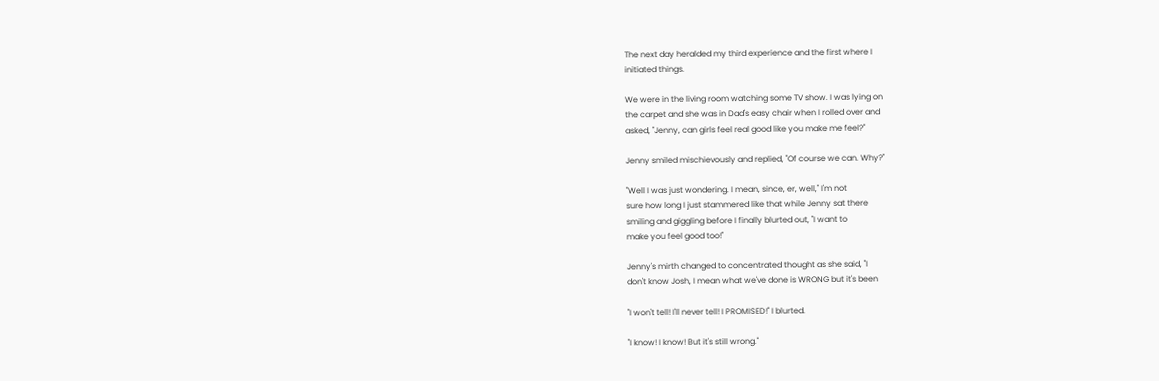The next day heralded my third experience and the first where I
initiated things.

We were in the living room watching some TV show. I was lying on
the carpet and she was in Dad's easy chair when I rolled over and
asked, "Jenny, can girls feel real good like you make me feel?"

Jenny smiled mischievously and replied, "Of course we can. Why?"

"Well I was just wondering. I mean, since, er, well," I'm not
sure how long I just stammered like that while Jenny sat there
smiling and giggling before I finally blurted out, "I want to
make you feel good too!"

Jenny's mirth changed to concentrated thought as she said, "I
don't know Josh, I mean what we've done is WRONG but it's been

"I won't tell! I'll never tell! I PROMISED!" I blurted.

"I know! I know! But it's still wrong."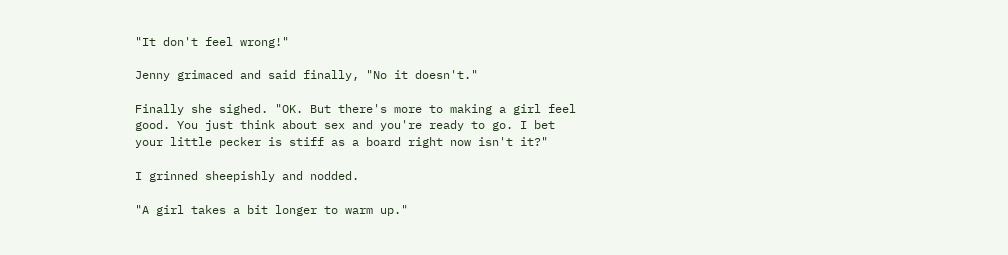"It don't feel wrong!"

Jenny grimaced and said finally, "No it doesn't."

Finally she sighed. "OK. But there's more to making a girl feel
good. You just think about sex and you're ready to go. I bet
your little pecker is stiff as a board right now isn't it?"

I grinned sheepishly and nodded.

"A girl takes a bit longer to warm up."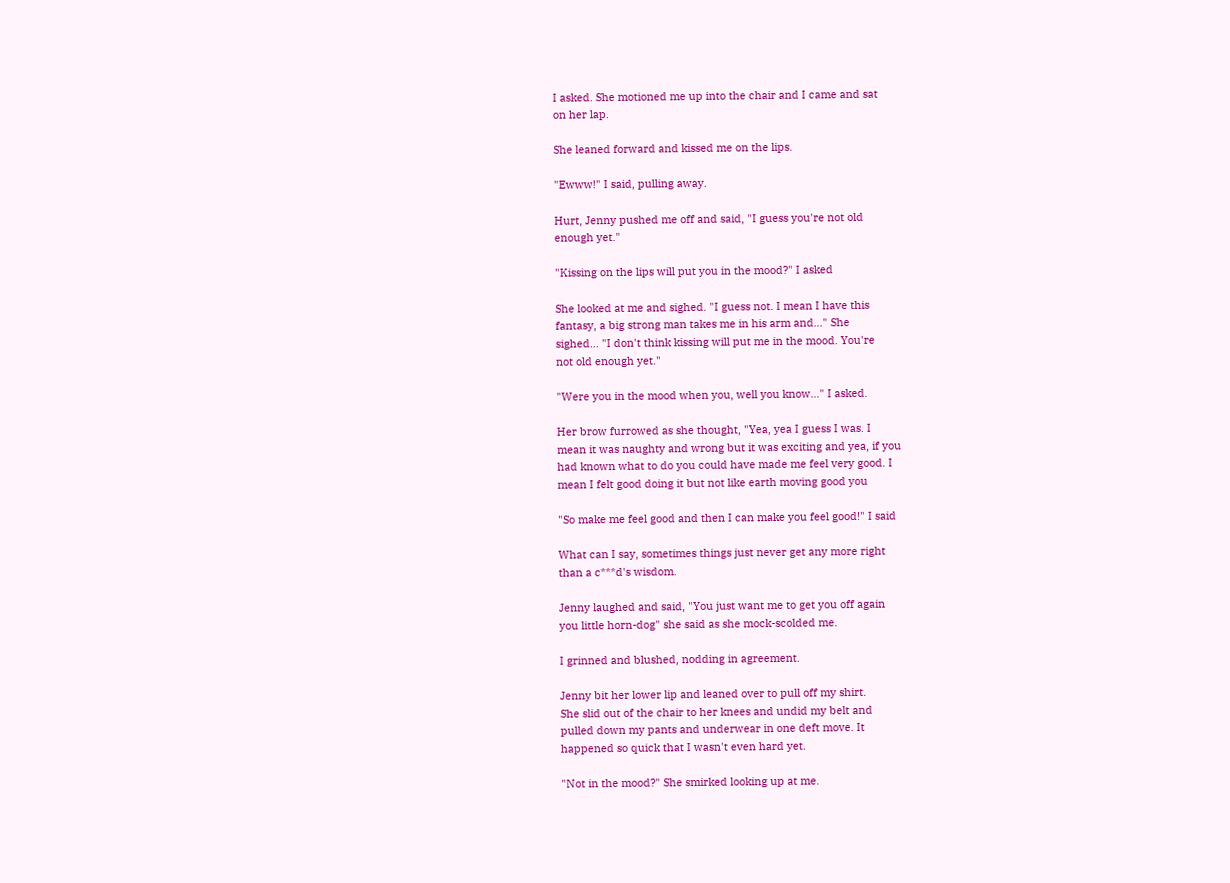I asked. She motioned me up into the chair and I came and sat
on her lap.

She leaned forward and kissed me on the lips.

"Ewww!" I said, pulling away.

Hurt, Jenny pushed me off and said, "I guess you're not old
enough yet."

"Kissing on the lips will put you in the mood?" I asked

She looked at me and sighed. "I guess not. I mean I have this
fantasy, a big strong man takes me in his arm and..." She
sighed... "I don't think kissing will put me in the mood. You're
not old enough yet."

"Were you in the mood when you, well you know..." I asked.

Her brow furrowed as she thought, "Yea, yea I guess I was. I
mean it was naughty and wrong but it was exciting and yea, if you
had known what to do you could have made me feel very good. I
mean I felt good doing it but not like earth moving good you

"So make me feel good and then I can make you feel good!" I said

What can I say, sometimes things just never get any more right
than a c***d's wisdom.

Jenny laughed and said, "You just want me to get you off again
you little horn-dog" she said as she mock-scolded me.

I grinned and blushed, nodding in agreement.

Jenny bit her lower lip and leaned over to pull off my shirt.
She slid out of the chair to her knees and undid my belt and
pulled down my pants and underwear in one deft move. It
happened so quick that I wasn't even hard yet.

"Not in the mood?" She smirked looking up at me.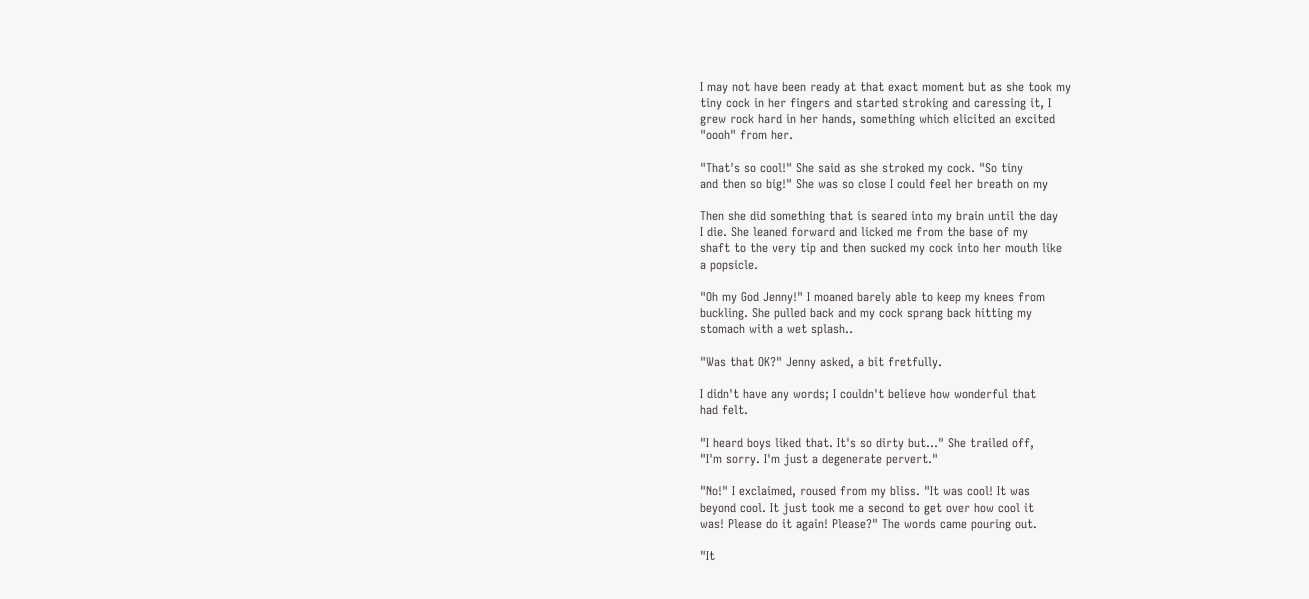I may not have been ready at that exact moment but as she took my
tiny cock in her fingers and started stroking and caressing it, I
grew rock hard in her hands, something which elicited an excited
"oooh" from her.

"That's so cool!" She said as she stroked my cock. "So tiny
and then so big!" She was so close I could feel her breath on my

Then she did something that is seared into my brain until the day
I die. She leaned forward and licked me from the base of my
shaft to the very tip and then sucked my cock into her mouth like
a popsicle.

"Oh my God Jenny!" I moaned barely able to keep my knees from
buckling. She pulled back and my cock sprang back hitting my
stomach with a wet splash..

"Was that OK?" Jenny asked, a bit fretfully.

I didn't have any words; I couldn't believe how wonderful that
had felt.

"I heard boys liked that. It's so dirty but..." She trailed off,
"I'm sorry. I'm just a degenerate pervert."

"No!" I exclaimed, roused from my bliss. "It was cool! It was
beyond cool. It just took me a second to get over how cool it
was! Please do it again! Please?" The words came pouring out.

"It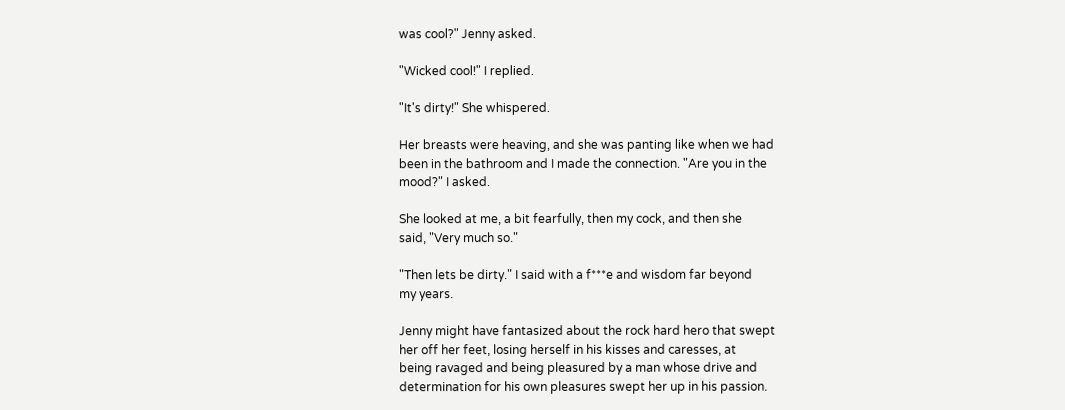was cool?" Jenny asked.

"Wicked cool!" I replied.

"It's dirty!" She whispered.

Her breasts were heaving, and she was panting like when we had
been in the bathroom and I made the connection. "Are you in the
mood?" I asked.

She looked at me, a bit fearfully, then my cock, and then she
said, "Very much so."

"Then lets be dirty." I said with a f***e and wisdom far beyond
my years.

Jenny might have fantasized about the rock hard hero that swept
her off her feet, losing herself in his kisses and caresses, at
being ravaged and being pleasured by a man whose drive and
determination for his own pleasures swept her up in his passion.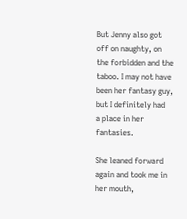But Jenny also got off on naughty, on the forbidden and the
taboo. I may not have been her fantasy guy, but I definitely had
a place in her fantasies.

She leaned forward again and took me in her mouth,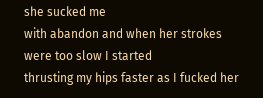she sucked me
with abandon and when her strokes were too slow I started
thrusting my hips faster as I fucked her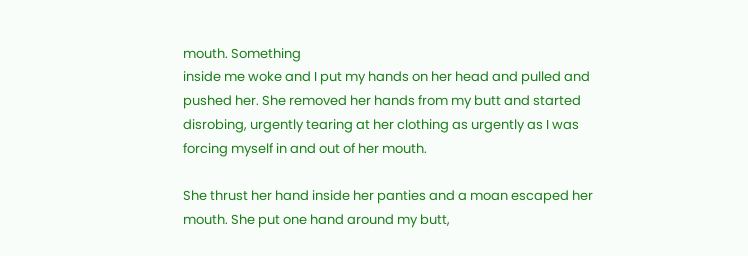mouth. Something
inside me woke and I put my hands on her head and pulled and
pushed her. She removed her hands from my butt and started
disrobing, urgently tearing at her clothing as urgently as I was
forcing myself in and out of her mouth.

She thrust her hand inside her panties and a moan escaped her
mouth. She put one hand around my butt,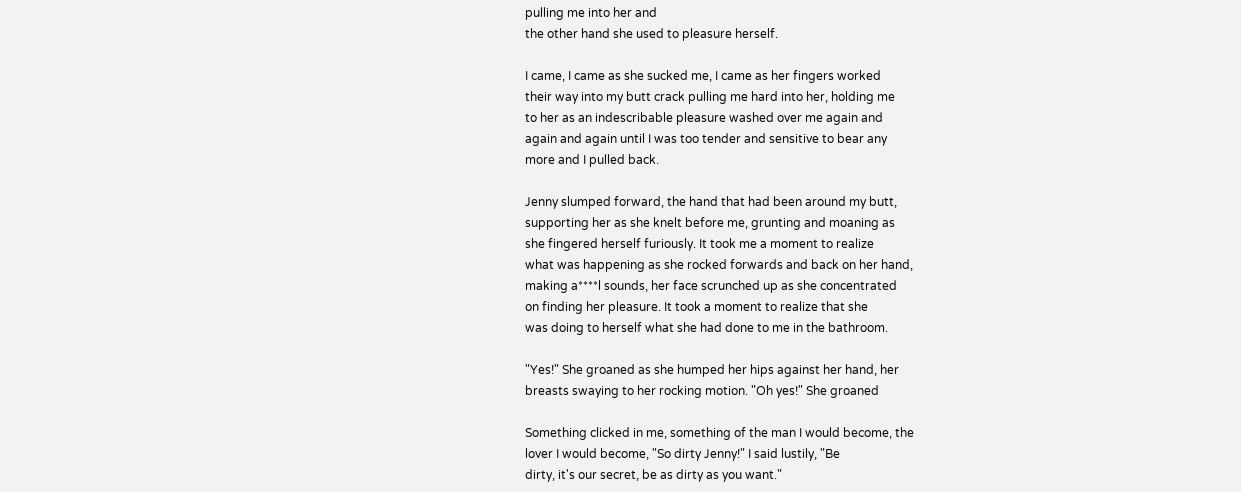pulling me into her and
the other hand she used to pleasure herself.

I came, I came as she sucked me, I came as her fingers worked
their way into my butt crack pulling me hard into her, holding me
to her as an indescribable pleasure washed over me again and
again and again until I was too tender and sensitive to bear any
more and I pulled back.

Jenny slumped forward, the hand that had been around my butt,
supporting her as she knelt before me, grunting and moaning as
she fingered herself furiously. It took me a moment to realize
what was happening as she rocked forwards and back on her hand,
making a****l sounds, her face scrunched up as she concentrated
on finding her pleasure. It took a moment to realize that she
was doing to herself what she had done to me in the bathroom.

"Yes!" She groaned as she humped her hips against her hand, her
breasts swaying to her rocking motion. "Oh yes!" She groaned

Something clicked in me, something of the man I would become, the
lover I would become, "So dirty Jenny!" I said lustily, "Be
dirty, it's our secret, be as dirty as you want."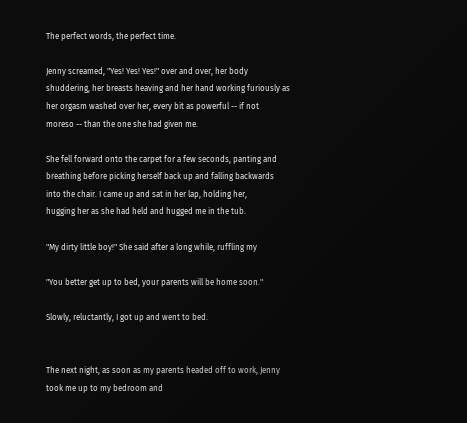The perfect words, the perfect time.

Jenny screamed, "Yes! Yes! Yes!" over and over, her body
shuddering, her breasts heaving and her hand working furiously as
her orgasm washed over her, every bit as powerful -- if not
moreso -- than the one she had given me.

She fell forward onto the carpet for a few seconds, panting and
breathing before picking herself back up and falling backwards
into the chair. I came up and sat in her lap, holding her,
hugging her as she had held and hugged me in the tub.

"My dirty little boy!" She said after a long while, ruffling my

"You better get up to bed, your parents will be home soon."

Slowly, reluctantly, I got up and went to bed.


The next night, as soon as my parents headed off to work, Jenny
took me up to my bedroom and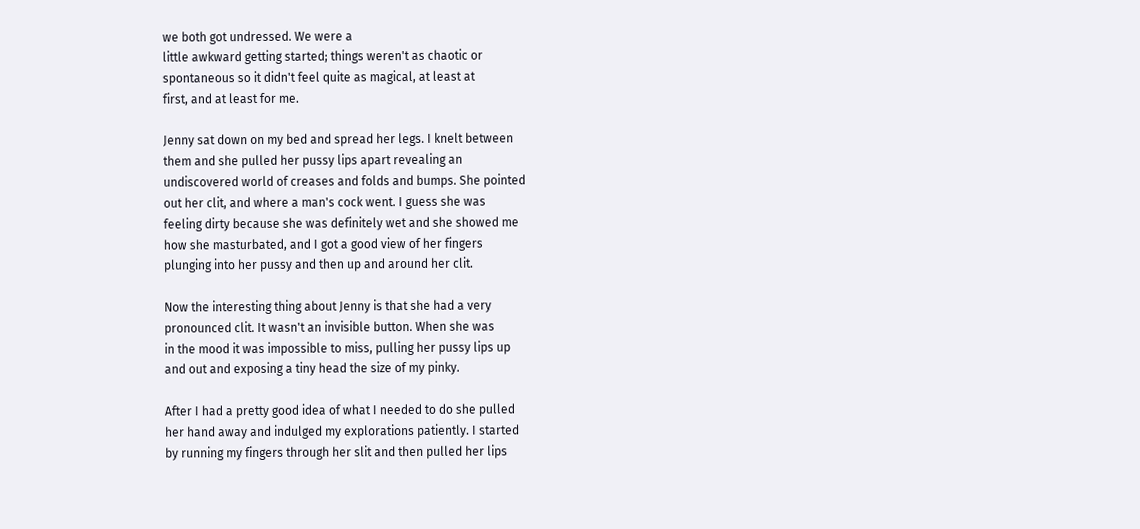we both got undressed. We were a
little awkward getting started; things weren't as chaotic or
spontaneous so it didn't feel quite as magical, at least at
first, and at least for me.

Jenny sat down on my bed and spread her legs. I knelt between
them and she pulled her pussy lips apart revealing an
undiscovered world of creases and folds and bumps. She pointed
out her clit, and where a man's cock went. I guess she was
feeling dirty because she was definitely wet and she showed me
how she masturbated, and I got a good view of her fingers
plunging into her pussy and then up and around her clit.

Now the interesting thing about Jenny is that she had a very
pronounced clit. It wasn't an invisible button. When she was
in the mood it was impossible to miss, pulling her pussy lips up
and out and exposing a tiny head the size of my pinky.

After I had a pretty good idea of what I needed to do she pulled
her hand away and indulged my explorations patiently. I started
by running my fingers through her slit and then pulled her lips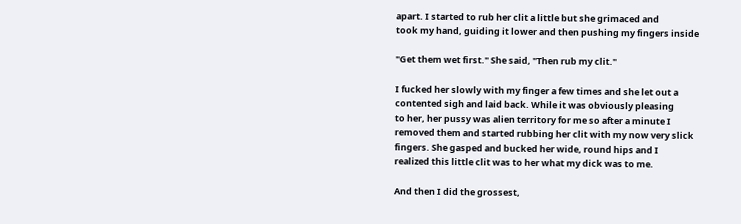apart. I started to rub her clit a little but she grimaced and
took my hand, guiding it lower and then pushing my fingers inside

"Get them wet first." She said, "Then rub my clit."

I fucked her slowly with my finger a few times and she let out a
contented sigh and laid back. While it was obviously pleasing
to her, her pussy was alien territory for me so after a minute I
removed them and started rubbing her clit with my now very slick
fingers. She gasped and bucked her wide, round hips and I
realized this little clit was to her what my dick was to me.

And then I did the grossest,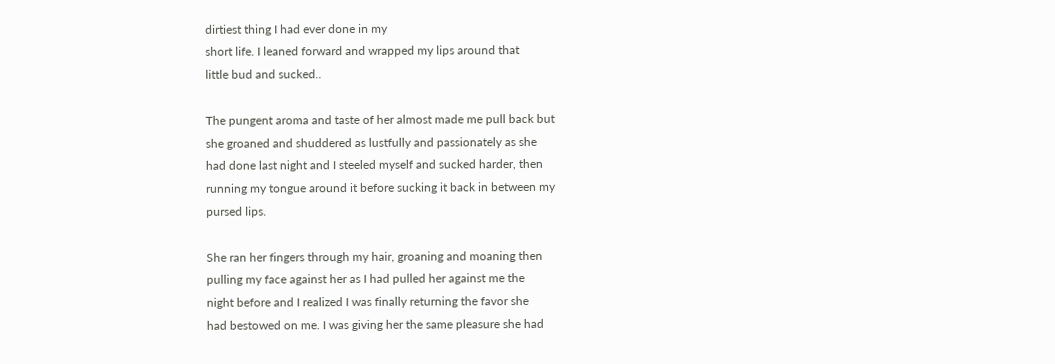dirtiest thing I had ever done in my
short life. I leaned forward and wrapped my lips around that
little bud and sucked..

The pungent aroma and taste of her almost made me pull back but
she groaned and shuddered as lustfully and passionately as she
had done last night and I steeled myself and sucked harder, then
running my tongue around it before sucking it back in between my
pursed lips.

She ran her fingers through my hair, groaning and moaning then
pulling my face against her as I had pulled her against me the
night before and I realized I was finally returning the favor she
had bestowed on me. I was giving her the same pleasure she had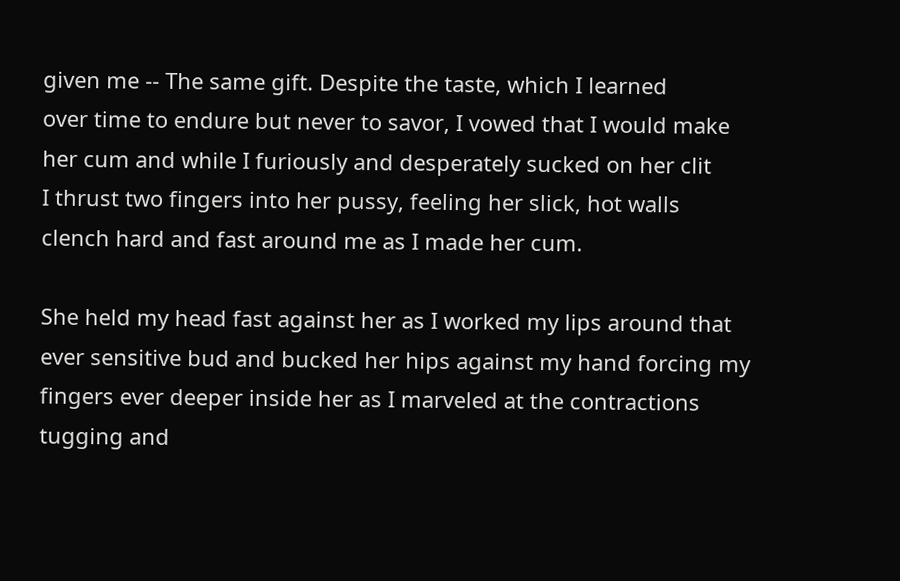given me -- The same gift. Despite the taste, which I learned
over time to endure but never to savor, I vowed that I would make
her cum and while I furiously and desperately sucked on her clit
I thrust two fingers into her pussy, feeling her slick, hot walls
clench hard and fast around me as I made her cum.

She held my head fast against her as I worked my lips around that
ever sensitive bud and bucked her hips against my hand forcing my
fingers ever deeper inside her as I marveled at the contractions
tugging and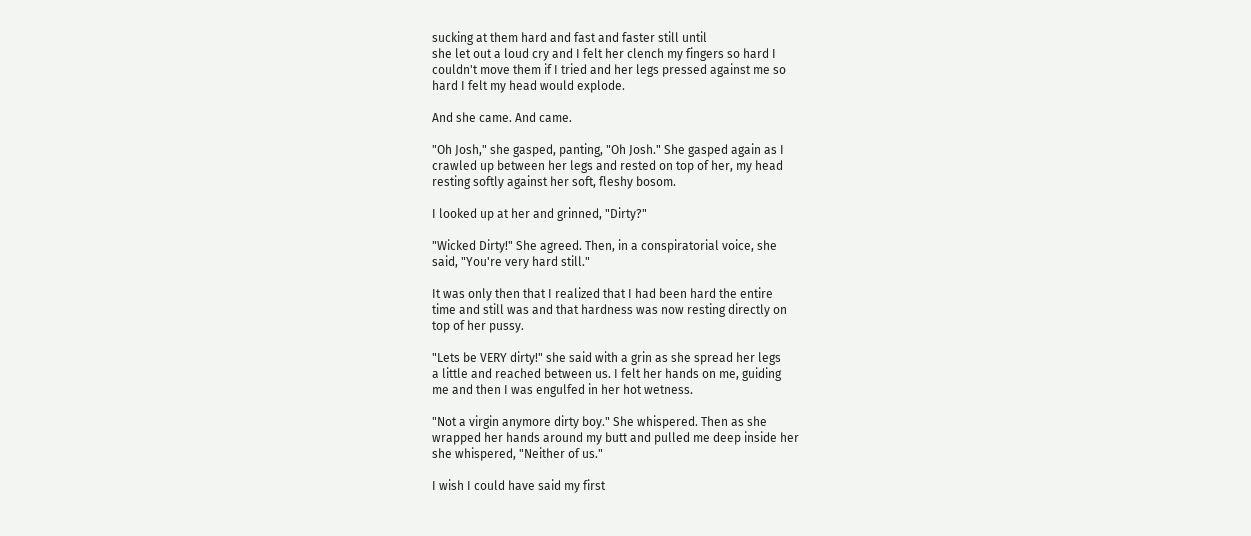sucking at them hard and fast and faster still until
she let out a loud cry and I felt her clench my fingers so hard I
couldn't move them if I tried and her legs pressed against me so
hard I felt my head would explode.

And she came. And came.

"Oh Josh," she gasped, panting, "Oh Josh." She gasped again as I
crawled up between her legs and rested on top of her, my head
resting softly against her soft, fleshy bosom.

I looked up at her and grinned, "Dirty?"

"Wicked Dirty!" She agreed. Then, in a conspiratorial voice, she
said, "You're very hard still."

It was only then that I realized that I had been hard the entire
time and still was and that hardness was now resting directly on
top of her pussy.

"Lets be VERY dirty!" she said with a grin as she spread her legs
a little and reached between us. I felt her hands on me, guiding
me and then I was engulfed in her hot wetness.

"Not a virgin anymore dirty boy." She whispered. Then as she
wrapped her hands around my butt and pulled me deep inside her
she whispered, "Neither of us."

I wish I could have said my first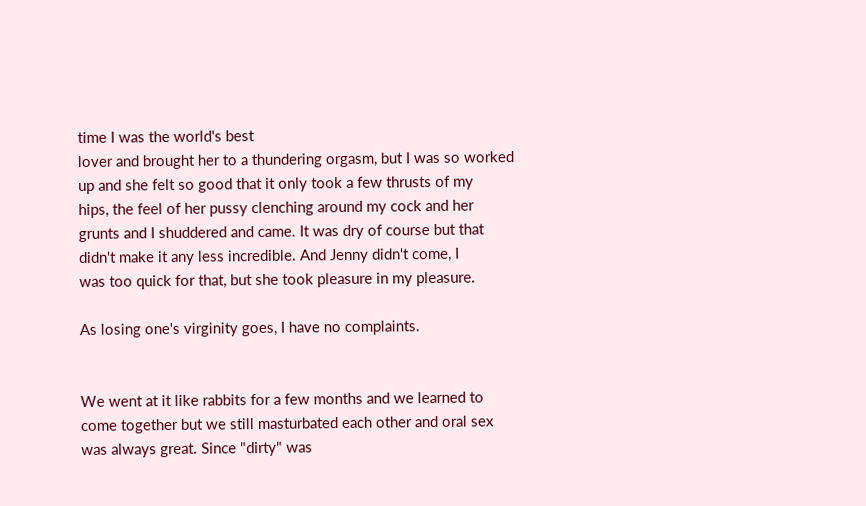time I was the world's best
lover and brought her to a thundering orgasm, but I was so worked
up and she felt so good that it only took a few thrusts of my
hips, the feel of her pussy clenching around my cock and her
grunts and I shuddered and came. It was dry of course but that
didn't make it any less incredible. And Jenny didn't come, I
was too quick for that, but she took pleasure in my pleasure.

As losing one's virginity goes, I have no complaints.


We went at it like rabbits for a few months and we learned to
come together but we still masturbated each other and oral sex
was always great. Since "dirty" was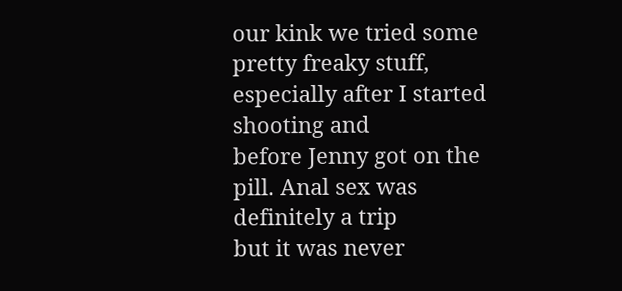our kink we tried some
pretty freaky stuff, especially after I started shooting and
before Jenny got on the pill. Anal sex was definitely a trip
but it was never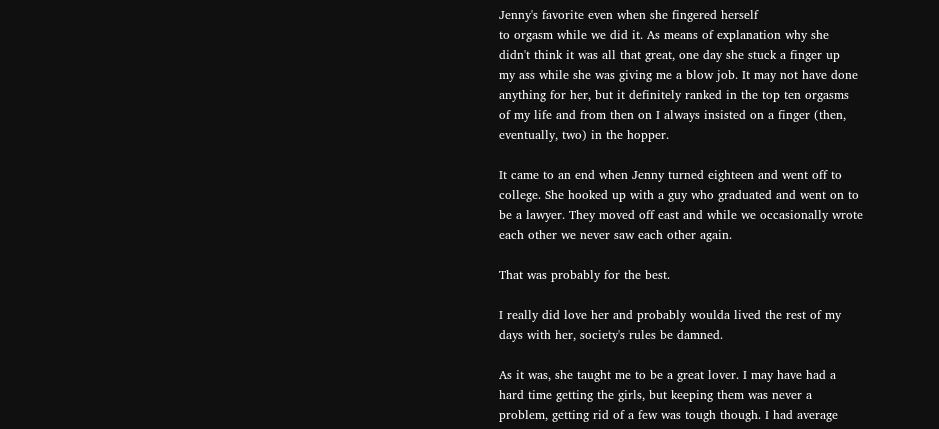Jenny's favorite even when she fingered herself
to orgasm while we did it. As means of explanation why she
didn't think it was all that great, one day she stuck a finger up
my ass while she was giving me a blow job. It may not have done
anything for her, but it definitely ranked in the top ten orgasms
of my life and from then on I always insisted on a finger (then,
eventually, two) in the hopper.

It came to an end when Jenny turned eighteen and went off to
college. She hooked up with a guy who graduated and went on to
be a lawyer. They moved off east and while we occasionally wrote
each other we never saw each other again.

That was probably for the best.

I really did love her and probably woulda lived the rest of my
days with her, society's rules be damned.

As it was, she taught me to be a great lover. I may have had a
hard time getting the girls, but keeping them was never a
problem, getting rid of a few was tough though. I had average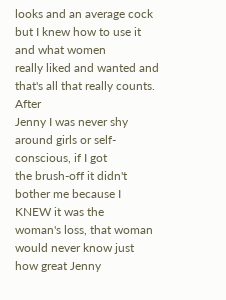looks and an average cock but I knew how to use it and what women
really liked and wanted and that's all that really counts. After
Jenny I was never shy around girls or self-conscious, if I got
the brush-off it didn't bother me because I KNEW it was the
woman's loss, that woman would never know just how great Jenny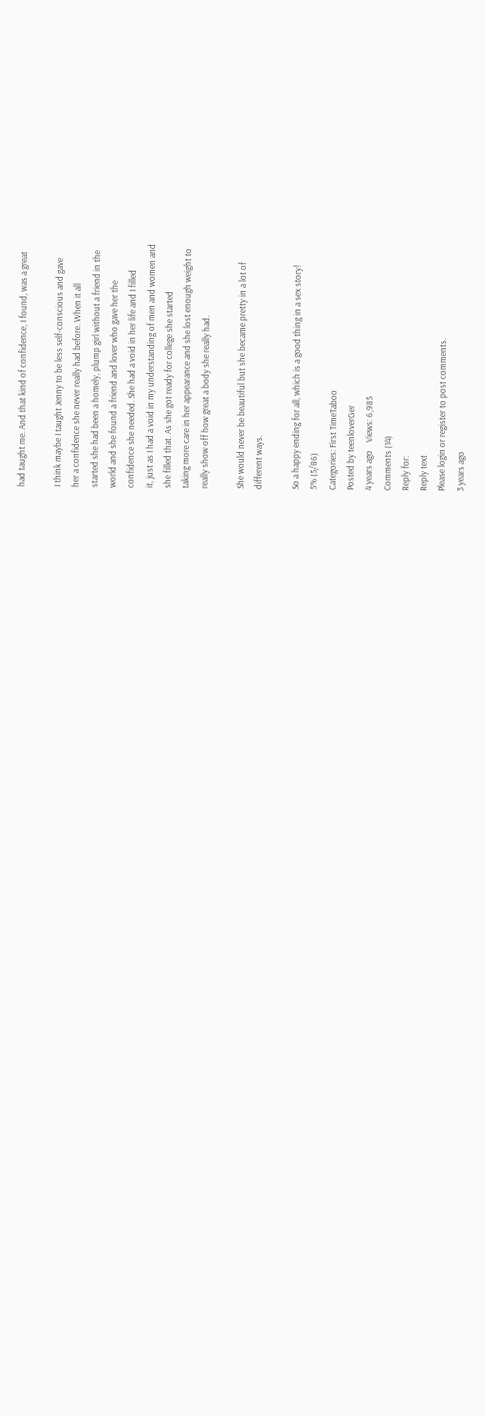had taught me. And that kind of confidence, I found, was a great

I think maybe I taught Jenny to be less self-conscious and gave
her a confidence she never really had before. When it all
started she had been a homely, plump girl without a friend in the
world and she found a friend and lover who gave her the
confidence she needed. She had a void in her life and I filled
it, just as I had a void in my understanding of men and women and
she filled that. As she got ready for college she started
taking more care in her appearance and she lost enough weight to
really show off how great a body she really had.

She would never be beautiful but she became pretty in a lot of
different ways.

So a happy ending for all, which is a good thing in a sex story!
5% (5/86)
Categories: First TimeTaboo
Posted by teenloverGer
4 years ago    Views: 6,985
Comments (14)
Reply for:
Reply text
Please login or register to post comments.
3 years ago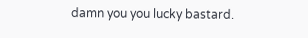damn you you lucky bastard.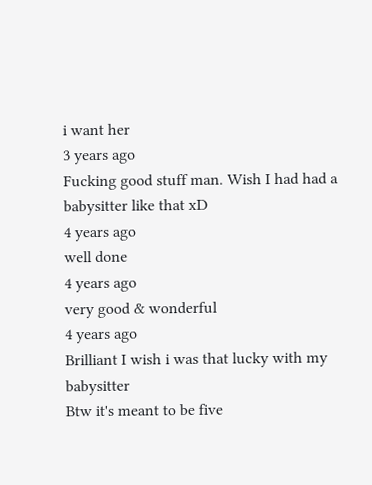i want her
3 years ago
Fucking good stuff man. Wish I had had a babysitter like that xD
4 years ago
well done
4 years ago
very good & wonderful
4 years ago
Brilliant I wish i was that lucky with my babysitter
Btw it's meant to be five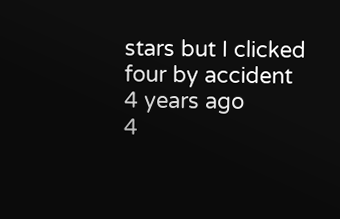stars but I clicked four by accident
4 years ago
4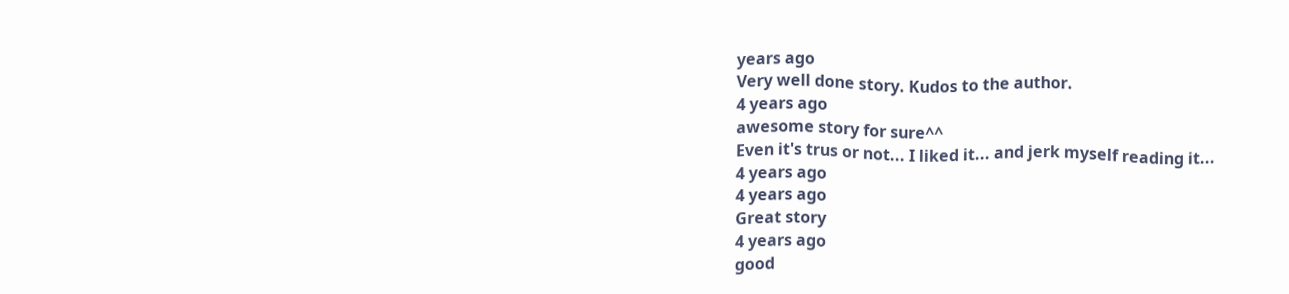years ago
Very well done story. Kudos to the author.
4 years ago
awesome story for sure^^
Even it's trus or not... I liked it... and jerk myself reading it...
4 years ago
4 years ago
Great story
4 years ago
good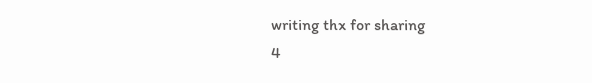writing thx for sharing
4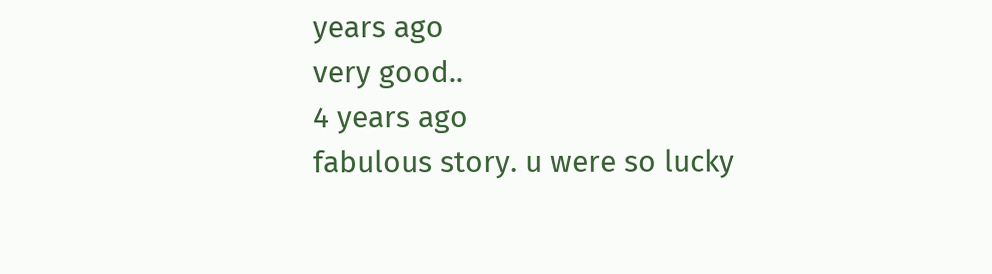years ago
very good..
4 years ago
fabulous story. u were so lucky